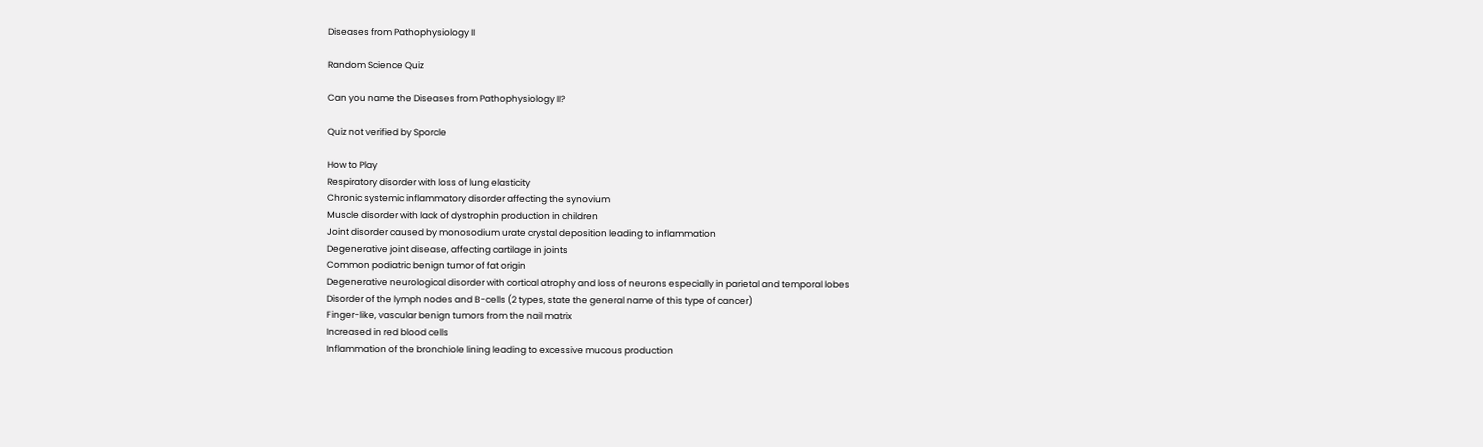Diseases from Pathophysiology II

Random Science Quiz

Can you name the Diseases from Pathophysiology II?

Quiz not verified by Sporcle

How to Play
Respiratory disorder with loss of lung elasticity
Chronic systemic inflammatory disorder affecting the synovium
Muscle disorder with lack of dystrophin production in children
Joint disorder caused by monosodium urate crystal deposition leading to inflammation
Degenerative joint disease, affecting cartilage in joints
Common podiatric benign tumor of fat origin
Degenerative neurological disorder with cortical atrophy and loss of neurons especially in parietal and temporal lobes
Disorder of the lymph nodes and B-cells (2 types, state the general name of this type of cancer)
Finger-like, vascular benign tumors from the nail matrix
Increased in red blood cells
Inflammation of the bronchiole lining leading to excessive mucous production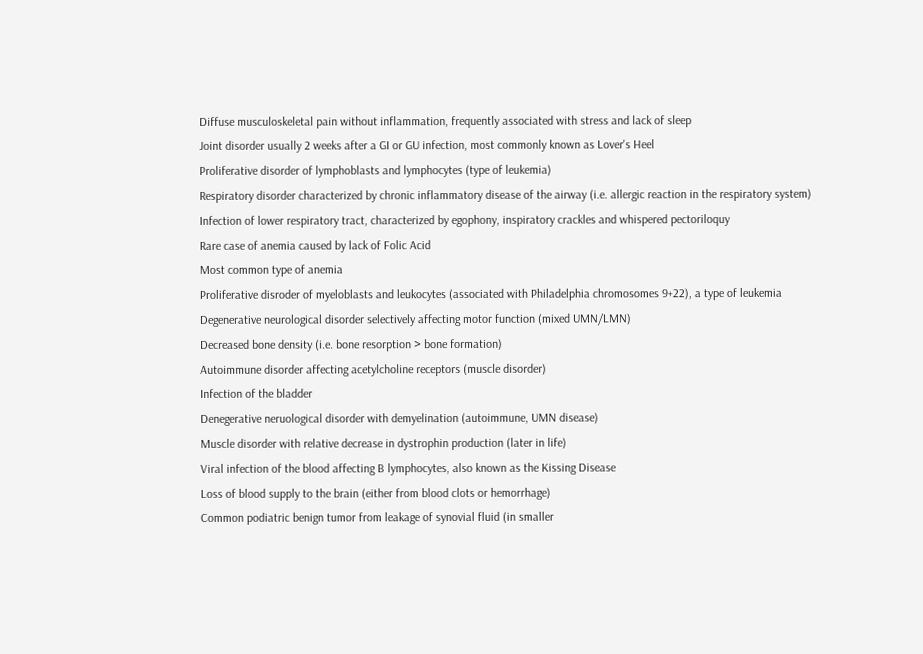Diffuse musculoskeletal pain without inflammation, frequently associated with stress and lack of sleep
Joint disorder usually 2 weeks after a GI or GU infection, most commonly known as Lover's Heel
Proliferative disorder of lymphoblasts and lymphocytes (type of leukemia)
Respiratory disorder characterized by chronic inflammatory disease of the airway (i.e. allergic reaction in the respiratory system)
Infection of lower respiratory tract, characterized by egophony, inspiratory crackles and whispered pectoriloquy
Rare case of anemia caused by lack of Folic Acid
Most common type of anemia
Proliferative disroder of myeloblasts and leukocytes (associated with Philadelphia chromosomes 9+22), a type of leukemia
Degenerative neurological disorder selectively affecting motor function (mixed UMN/LMN)
Decreased bone density (i.e. bone resorption > bone formation)
Autoimmune disorder affecting acetylcholine receptors (muscle disorder)
Infection of the bladder
Denegerative neruological disorder with demyelination (autoimmune, UMN disease)
Muscle disorder with relative decrease in dystrophin production (later in life)
Viral infection of the blood affecting B lymphocytes, also known as the Kissing Disease
Loss of blood supply to the brain (either from blood clots or hemorrhage)
Common podiatric benign tumor from leakage of synovial fluid (in smaller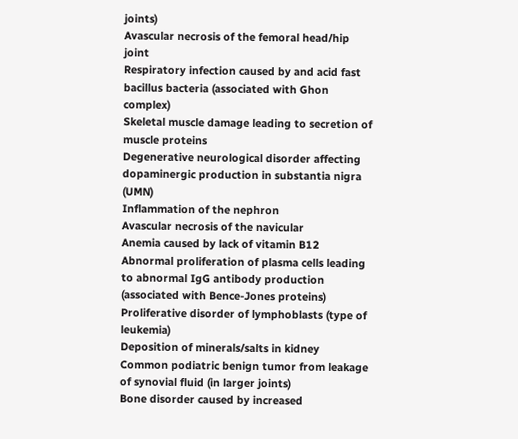joints)
Avascular necrosis of the femoral head/hip joint
Respiratory infection caused by and acid fast bacillus bacteria (associated with Ghon complex)
Skeletal muscle damage leading to secretion of muscle proteins
Degenerative neurological disorder affecting dopaminergic production in substantia nigra (UMN)
Inflammation of the nephron
Avascular necrosis of the navicular
Anemia caused by lack of vitamin B12
Abnormal proliferation of plasma cells leading to abnormal IgG antibody production (associated with Bence-Jones proteins)
Proliferative disorder of lymphoblasts (type of leukemia)
Deposition of minerals/salts in kidney
Common podiatric benign tumor from leakage of synovial fluid (in larger joints)
Bone disorder caused by increased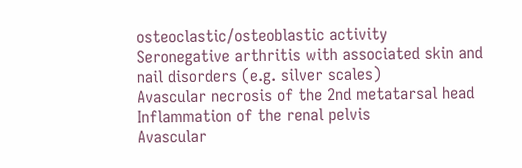osteoclastic/osteoblastic activity
Seronegative arthritis with associated skin and nail disorders (e.g. silver scales)
Avascular necrosis of the 2nd metatarsal head
Inflammation of the renal pelvis
Avascular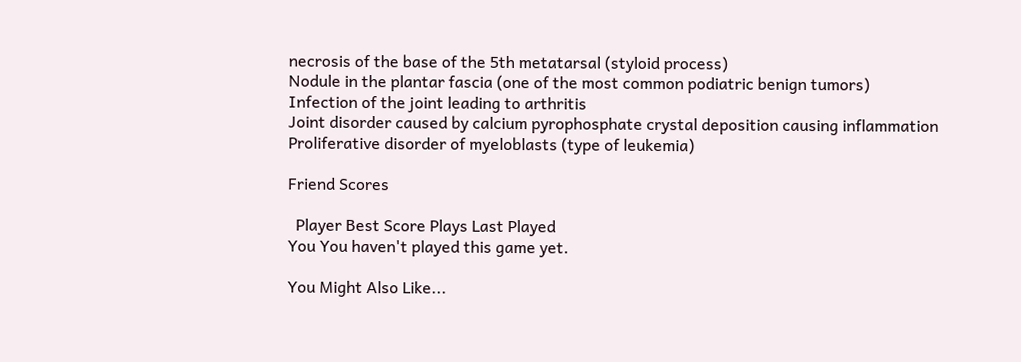necrosis of the base of the 5th metatarsal (styloid process)
Nodule in the plantar fascia (one of the most common podiatric benign tumors)
Infection of the joint leading to arthritis
Joint disorder caused by calcium pyrophosphate crystal deposition causing inflammation
Proliferative disorder of myeloblasts (type of leukemia)

Friend Scores

  Player Best Score Plays Last Played
You You haven't played this game yet.

You Might Also Like...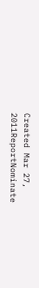Created Mar 27, 2011ReportNominate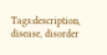Tags:description, disease, disorder